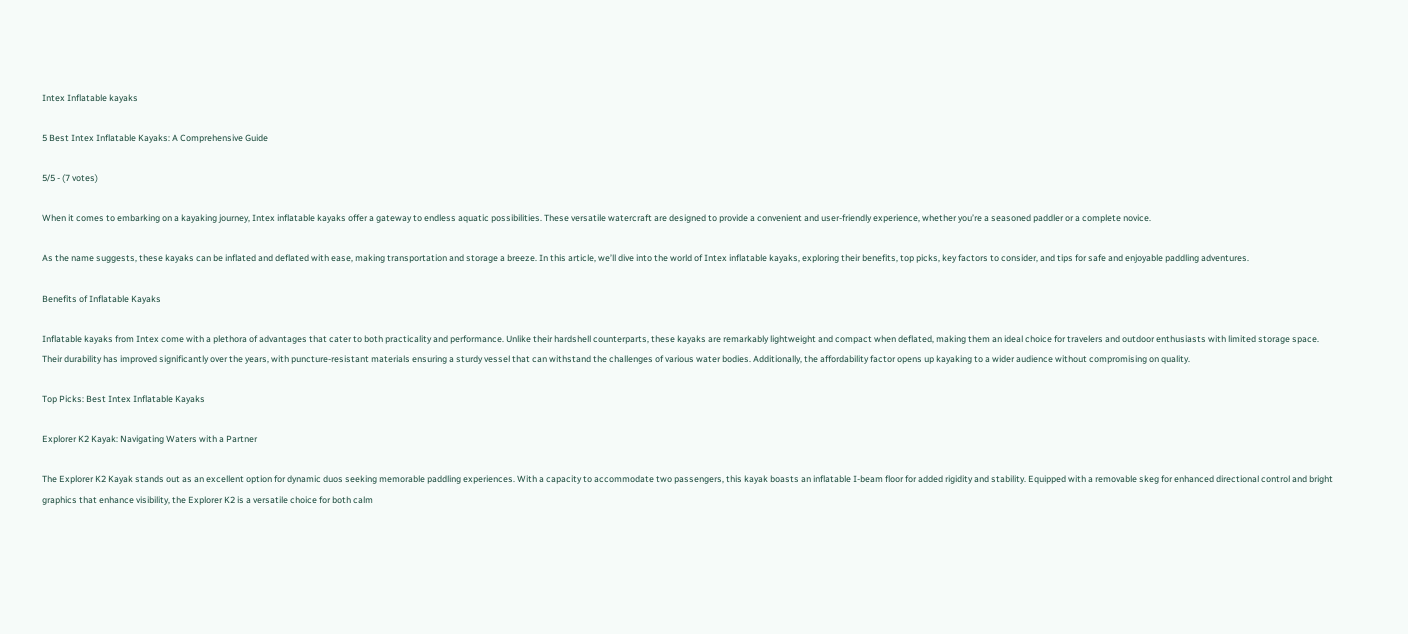Intex Inflatable kayaks

5 Best Intex Inflatable Kayaks: A Comprehensive Guide

5/5 - (7 votes)

When it comes to embarking on a kayaking journey, Intex inflatable kayaks offer a gateway to endless aquatic possibilities. These versatile watercraft are designed to provide a convenient and user-friendly experience, whether you’re a seasoned paddler or a complete novice.

As the name suggests, these kayaks can be inflated and deflated with ease, making transportation and storage a breeze. In this article, we’ll dive into the world of Intex inflatable kayaks, exploring their benefits, top picks, key factors to consider, and tips for safe and enjoyable paddling adventures.

Benefits of Inflatable Kayaks

Inflatable kayaks from Intex come with a plethora of advantages that cater to both practicality and performance. Unlike their hardshell counterparts, these kayaks are remarkably lightweight and compact when deflated, making them an ideal choice for travelers and outdoor enthusiasts with limited storage space. Their durability has improved significantly over the years, with puncture-resistant materials ensuring a sturdy vessel that can withstand the challenges of various water bodies. Additionally, the affordability factor opens up kayaking to a wider audience without compromising on quality.

Top Picks: Best Intex Inflatable Kayaks

Explorer K2 Kayak: Navigating Waters with a Partner

The Explorer K2 Kayak stands out as an excellent option for dynamic duos seeking memorable paddling experiences. With a capacity to accommodate two passengers, this kayak boasts an inflatable I-beam floor for added rigidity and stability. Equipped with a removable skeg for enhanced directional control and bright graphics that enhance visibility, the Explorer K2 is a versatile choice for both calm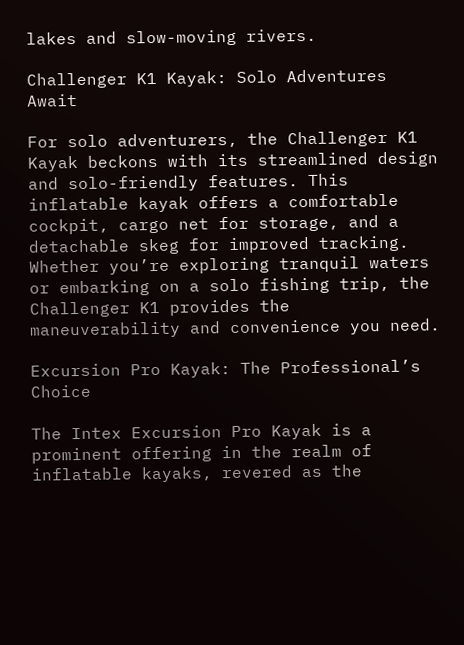lakes and slow-moving rivers.

Challenger K1 Kayak: Solo Adventures Await

For solo adventurers, the Challenger K1 Kayak beckons with its streamlined design and solo-friendly features. This inflatable kayak offers a comfortable cockpit, cargo net for storage, and a detachable skeg for improved tracking. Whether you’re exploring tranquil waters or embarking on a solo fishing trip, the Challenger K1 provides the maneuverability and convenience you need.

Excursion Pro Kayak: The Professional’s Choice

The Intex Excursion Pro Kayak is a prominent offering in the realm of inflatable kayaks, revered as the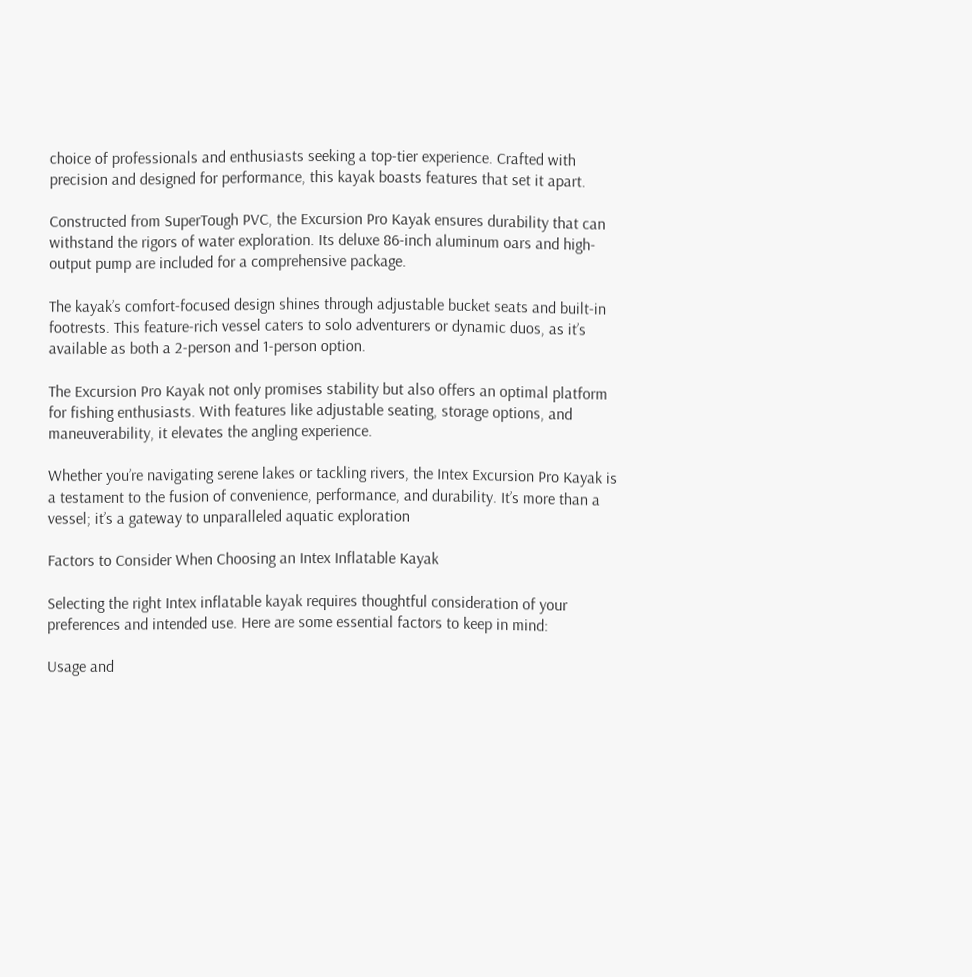choice of professionals and enthusiasts seeking a top-tier experience. Crafted with precision and designed for performance, this kayak boasts features that set it apart.

Constructed from SuperTough PVC, the Excursion Pro Kayak ensures durability that can withstand the rigors of water exploration. Its deluxe 86-inch aluminum oars and high-output pump are included for a comprehensive package.

The kayak’s comfort-focused design shines through adjustable bucket seats and built-in footrests. This feature-rich vessel caters to solo adventurers or dynamic duos, as it’s available as both a 2-person and 1-person option.

The Excursion Pro Kayak not only promises stability but also offers an optimal platform for fishing enthusiasts. With features like adjustable seating, storage options, and maneuverability, it elevates the angling experience.

Whether you’re navigating serene lakes or tackling rivers, the Intex Excursion Pro Kayak is a testament to the fusion of convenience, performance, and durability. It’s more than a vessel; it’s a gateway to unparalleled aquatic exploration

Factors to Consider When Choosing an Intex Inflatable Kayak

Selecting the right Intex inflatable kayak requires thoughtful consideration of your preferences and intended use. Here are some essential factors to keep in mind:

Usage and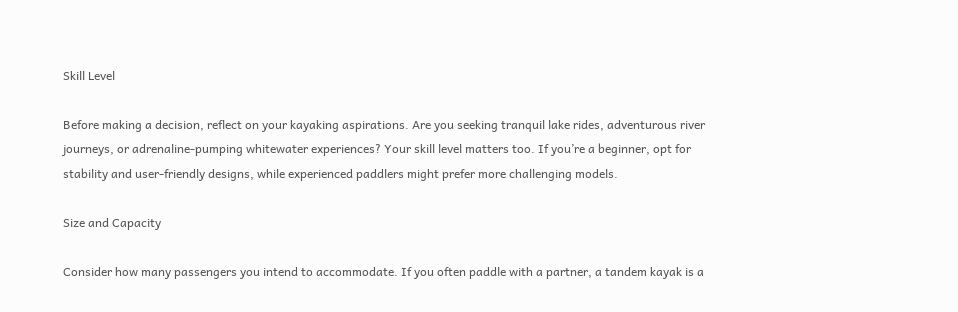Skill Level

Before making a decision, reflect on your kayaking aspirations. Are you seeking tranquil lake rides, adventurous river journeys, or adrenaline-pumping whitewater experiences? Your skill level matters too. If you’re a beginner, opt for stability and user-friendly designs, while experienced paddlers might prefer more challenging models.

Size and Capacity

Consider how many passengers you intend to accommodate. If you often paddle with a partner, a tandem kayak is a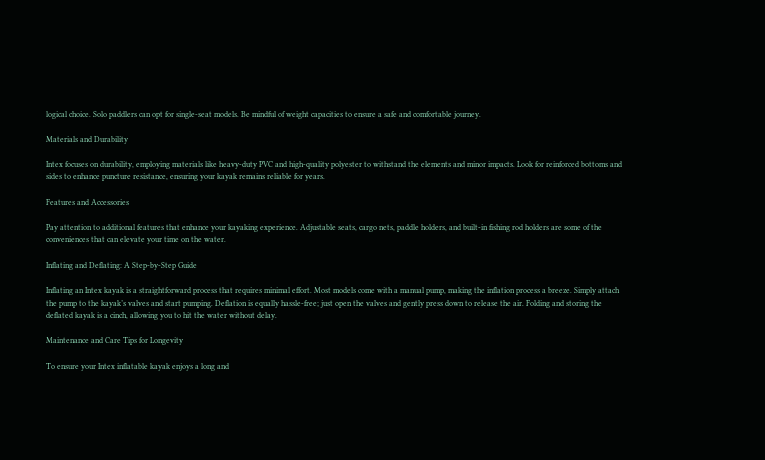logical choice. Solo paddlers can opt for single-seat models. Be mindful of weight capacities to ensure a safe and comfortable journey.

Materials and Durability

Intex focuses on durability, employing materials like heavy-duty PVC and high-quality polyester to withstand the elements and minor impacts. Look for reinforced bottoms and sides to enhance puncture resistance, ensuring your kayak remains reliable for years.

Features and Accessories

Pay attention to additional features that enhance your kayaking experience. Adjustable seats, cargo nets, paddle holders, and built-in fishing rod holders are some of the conveniences that can elevate your time on the water.

Inflating and Deflating: A Step-by-Step Guide

Inflating an Intex kayak is a straightforward process that requires minimal effort. Most models come with a manual pump, making the inflation process a breeze. Simply attach the pump to the kayak’s valves and start pumping. Deflation is equally hassle-free; just open the valves and gently press down to release the air. Folding and storing the deflated kayak is a cinch, allowing you to hit the water without delay.

Maintenance and Care Tips for Longevity

To ensure your Intex inflatable kayak enjoys a long and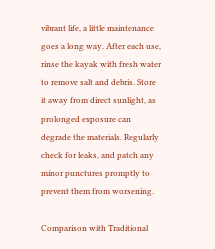vibrant life, a little maintenance goes a long way. After each use, rinse the kayak with fresh water to remove salt and debris. Store it away from direct sunlight, as prolonged exposure can degrade the materials. Regularly check for leaks, and patch any minor punctures promptly to prevent them from worsening.

Comparison with Traditional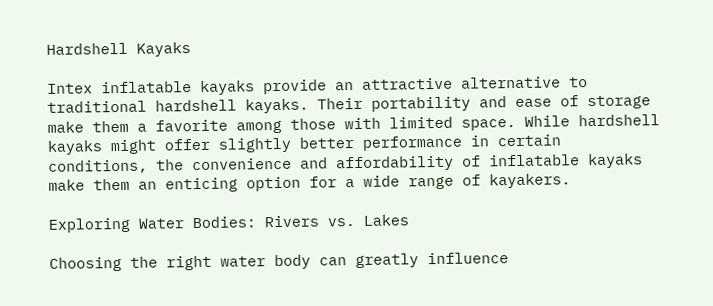Hardshell Kayaks

Intex inflatable kayaks provide an attractive alternative to traditional hardshell kayaks. Their portability and ease of storage make them a favorite among those with limited space. While hardshell kayaks might offer slightly better performance in certain conditions, the convenience and affordability of inflatable kayaks make them an enticing option for a wide range of kayakers.

Exploring Water Bodies: Rivers vs. Lakes

Choosing the right water body can greatly influence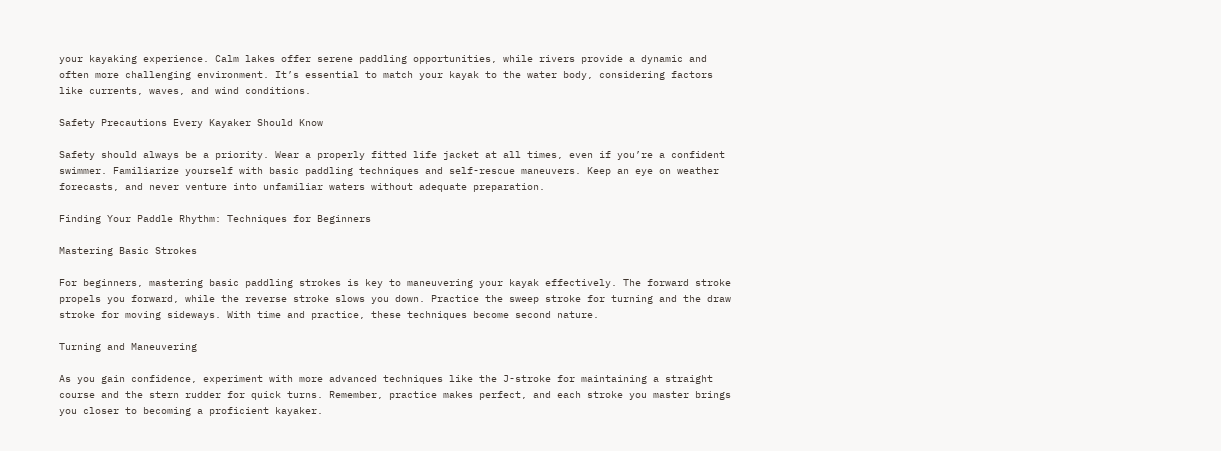your kayaking experience. Calm lakes offer serene paddling opportunities, while rivers provide a dynamic and often more challenging environment. It’s essential to match your kayak to the water body, considering factors like currents, waves, and wind conditions.

Safety Precautions Every Kayaker Should Know

Safety should always be a priority. Wear a properly fitted life jacket at all times, even if you’re a confident swimmer. Familiarize yourself with basic paddling techniques and self-rescue maneuvers. Keep an eye on weather forecasts, and never venture into unfamiliar waters without adequate preparation.

Finding Your Paddle Rhythm: Techniques for Beginners

Mastering Basic Strokes

For beginners, mastering basic paddling strokes is key to maneuvering your kayak effectively. The forward stroke propels you forward, while the reverse stroke slows you down. Practice the sweep stroke for turning and the draw stroke for moving sideways. With time and practice, these techniques become second nature.

Turning and Maneuvering

As you gain confidence, experiment with more advanced techniques like the J-stroke for maintaining a straight course and the stern rudder for quick turns. Remember, practice makes perfect, and each stroke you master brings you closer to becoming a proficient kayaker.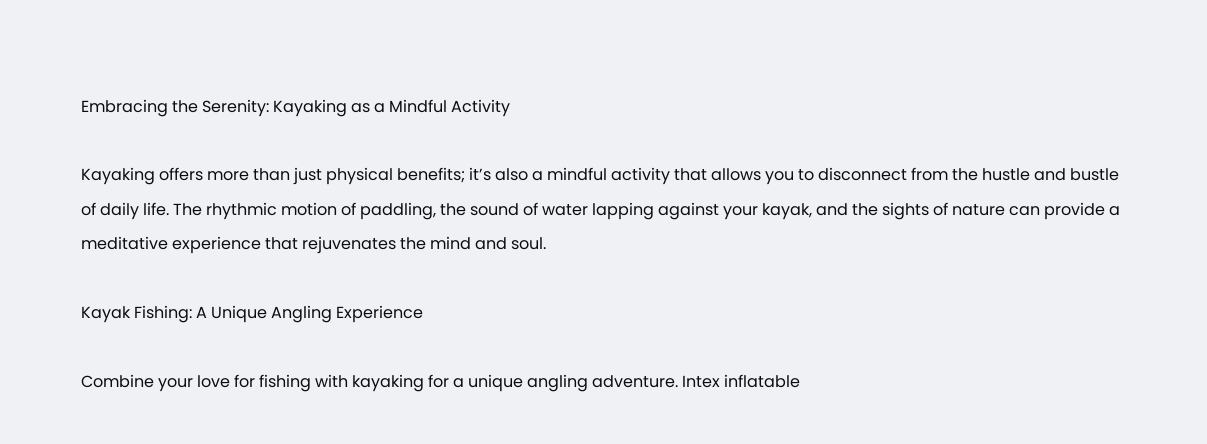Embracing the Serenity: Kayaking as a Mindful Activity

Kayaking offers more than just physical benefits; it’s also a mindful activity that allows you to disconnect from the hustle and bustle of daily life. The rhythmic motion of paddling, the sound of water lapping against your kayak, and the sights of nature can provide a meditative experience that rejuvenates the mind and soul.

Kayak Fishing: A Unique Angling Experience

Combine your love for fishing with kayaking for a unique angling adventure. Intex inflatable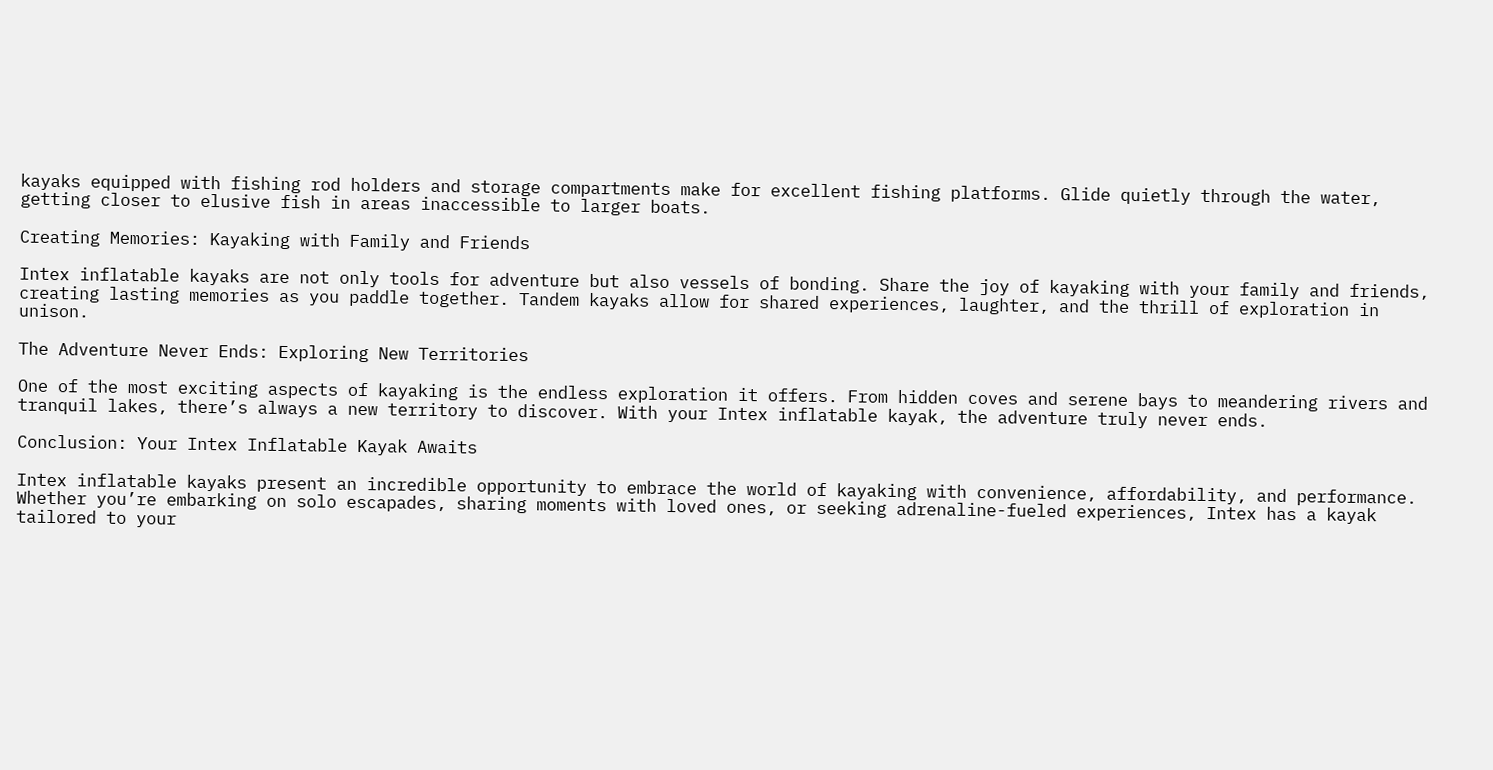kayaks equipped with fishing rod holders and storage compartments make for excellent fishing platforms. Glide quietly through the water, getting closer to elusive fish in areas inaccessible to larger boats.

Creating Memories: Kayaking with Family and Friends

Intex inflatable kayaks are not only tools for adventure but also vessels of bonding. Share the joy of kayaking with your family and friends, creating lasting memories as you paddle together. Tandem kayaks allow for shared experiences, laughter, and the thrill of exploration in unison.

The Adventure Never Ends: Exploring New Territories

One of the most exciting aspects of kayaking is the endless exploration it offers. From hidden coves and serene bays to meandering rivers and tranquil lakes, there’s always a new territory to discover. With your Intex inflatable kayak, the adventure truly never ends.

Conclusion: Your Intex Inflatable Kayak Awaits

Intex inflatable kayaks present an incredible opportunity to embrace the world of kayaking with convenience, affordability, and performance. Whether you’re embarking on solo escapades, sharing moments with loved ones, or seeking adrenaline-fueled experiences, Intex has a kayak tailored to your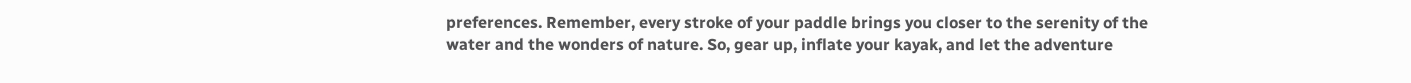preferences. Remember, every stroke of your paddle brings you closer to the serenity of the water and the wonders of nature. So, gear up, inflate your kayak, and let the adventure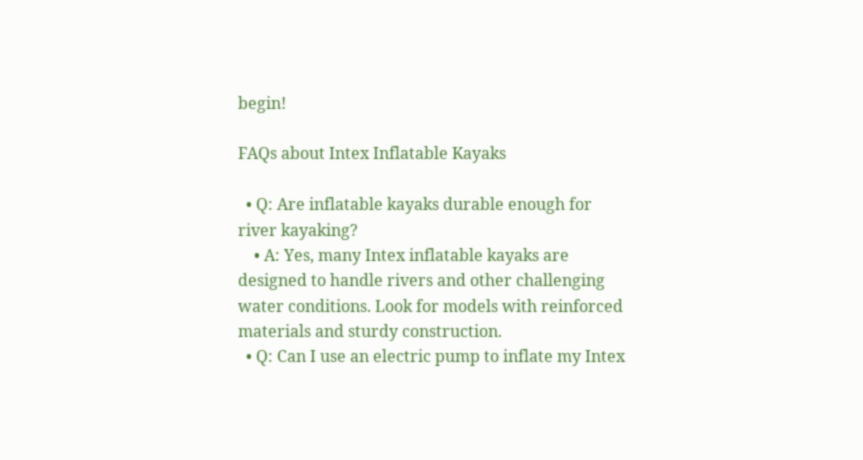begin!

FAQs about Intex Inflatable Kayaks

  • Q: Are inflatable kayaks durable enough for river kayaking?
    • A: Yes, many Intex inflatable kayaks are designed to handle rivers and other challenging water conditions. Look for models with reinforced materials and sturdy construction.
  • Q: Can I use an electric pump to inflate my Intex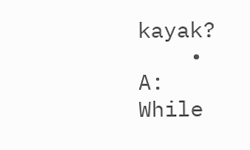kayak?
    • A: While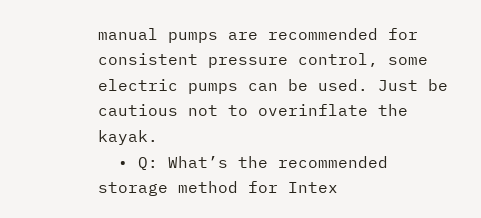manual pumps are recommended for consistent pressure control, some electric pumps can be used. Just be cautious not to overinflate the kayak.
  • Q: What’s the recommended storage method for Intex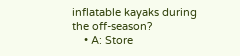inflatable kayaks during the off-season?
    • A: Store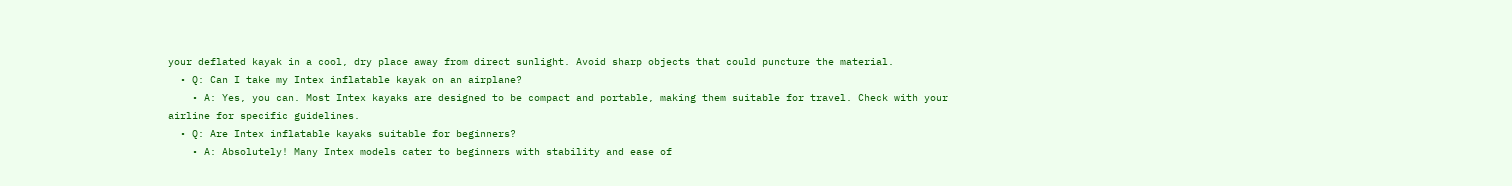your deflated kayak in a cool, dry place away from direct sunlight. Avoid sharp objects that could puncture the material.
  • Q: Can I take my Intex inflatable kayak on an airplane?
    • A: Yes, you can. Most Intex kayaks are designed to be compact and portable, making them suitable for travel. Check with your airline for specific guidelines.
  • Q: Are Intex inflatable kayaks suitable for beginners?
    • A: Absolutely! Many Intex models cater to beginners with stability and ease of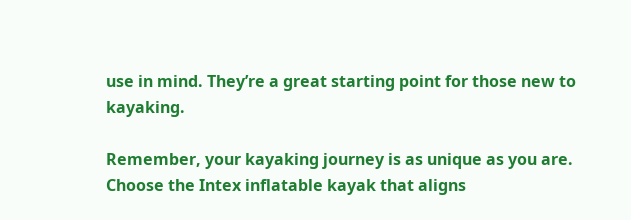use in mind. They’re a great starting point for those new to kayaking.

Remember, your kayaking journey is as unique as you are. Choose the Intex inflatable kayak that aligns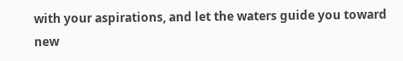with your aspirations, and let the waters guide you toward new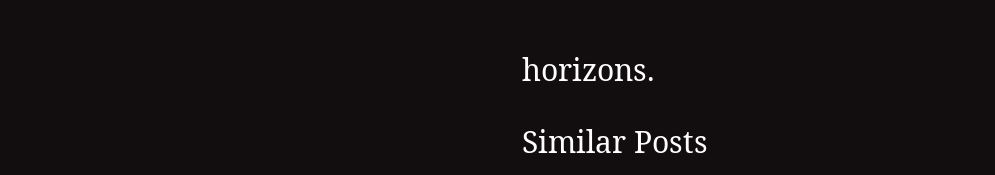horizons.

Similar Posts